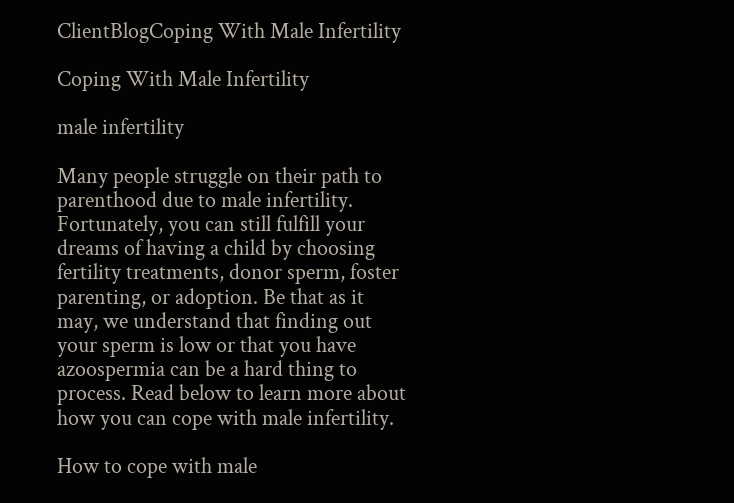ClientBlogCoping With Male Infertility

Coping With Male Infertility

male infertility

Many people struggle on their path to parenthood due to male infertility. Fortunately, you can still fulfill your dreams of having a child by choosing fertility treatments, donor sperm, foster parenting, or adoption. Be that as it may, we understand that finding out your sperm is low or that you have azoospermia can be a hard thing to process. Read below to learn more about how you can cope with male infertility.

How to cope with male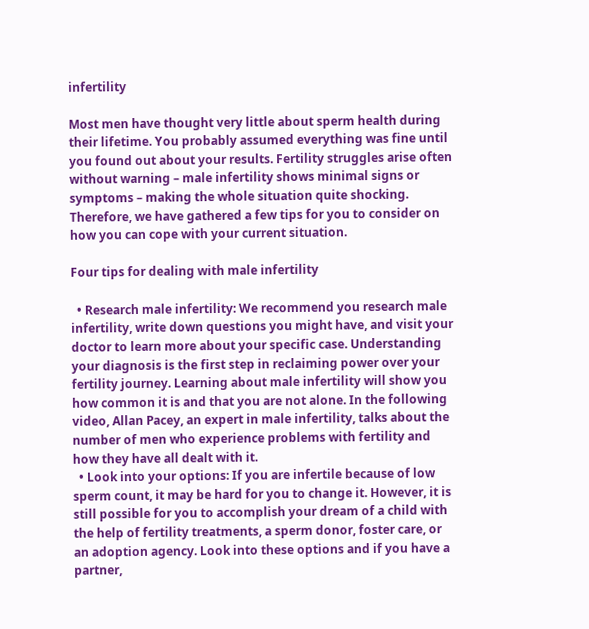infertility

Most men have thought very little about sperm health during their lifetime. You probably assumed everything was fine until you found out about your results. Fertility struggles arise often without warning – male infertility shows minimal signs or symptoms – making the whole situation quite shocking. Therefore, we have gathered a few tips for you to consider on how you can cope with your current situation.

Four tips for dealing with male infertility

  • Research male infertility: We recommend you research male infertility, write down questions you might have, and visit your doctor to learn more about your specific case. Understanding your diagnosis is the first step in reclaiming power over your fertility journey. Learning about male infertility will show you how common it is and that you are not alone. In the following video, Allan Pacey, an expert in male infertility, talks about the number of men who experience problems with fertility and how they have all dealt with it.
  • Look into your options: If you are infertile because of low sperm count, it may be hard for you to change it. However, it is still possible for you to accomplish your dream of a child with the help of fertility treatments, a sperm donor, foster care, or an adoption agency. Look into these options and if you have a partner,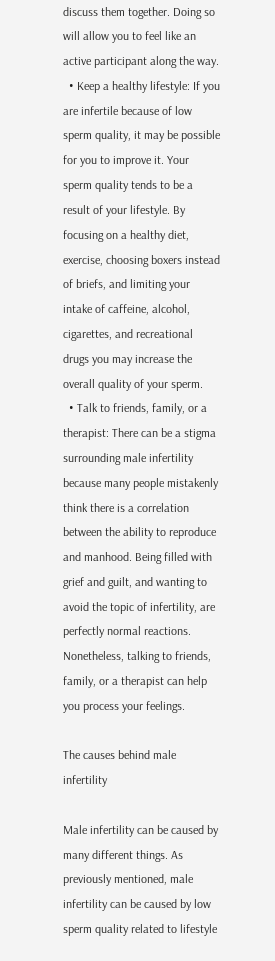discuss them together. Doing so will allow you to feel like an active participant along the way.
  • Keep a healthy lifestyle: If you are infertile because of low sperm quality, it may be possible for you to improve it. Your sperm quality tends to be a result of your lifestyle. By focusing on a healthy diet, exercise, choosing boxers instead of briefs, and limiting your intake of caffeine, alcohol, cigarettes, and recreational drugs you may increase the overall quality of your sperm.
  • Talk to friends, family, or a therapist: There can be a stigma surrounding male infertility because many people mistakenly think there is a correlation between the ability to reproduce and manhood. Being filled with grief and guilt, and wanting to avoid the topic of infertility, are perfectly normal reactions. Nonetheless, talking to friends, family, or a therapist can help you process your feelings.

The causes behind male infertility

Male infertility can be caused by many different things. As previously mentioned, male infertility can be caused by low sperm quality related to lifestyle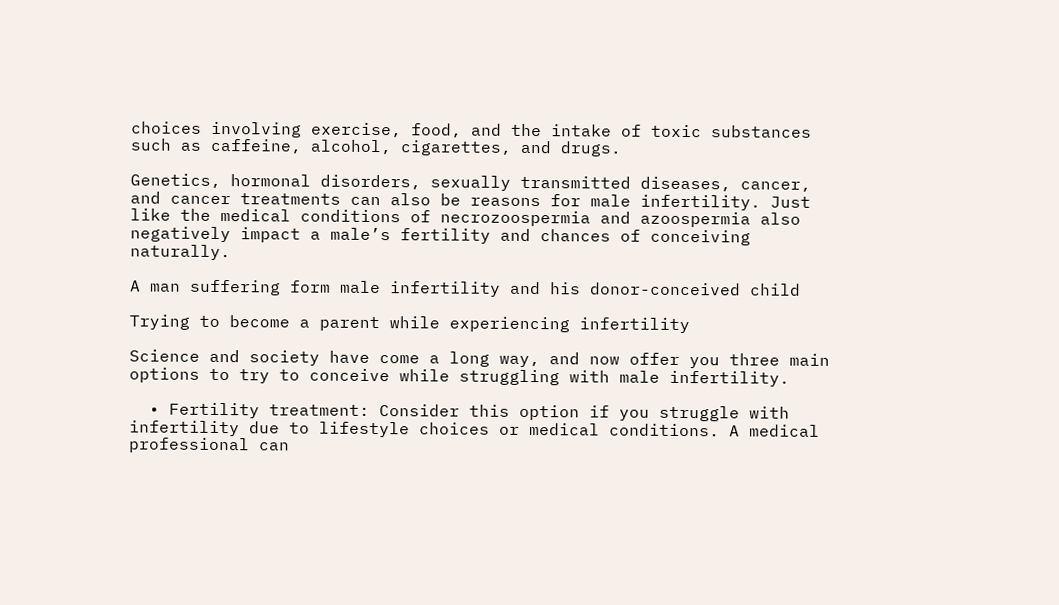choices involving exercise, food, and the intake of toxic substances such as caffeine, alcohol, cigarettes, and drugs.

Genetics, hormonal disorders, sexually transmitted diseases, cancer, and cancer treatments can also be reasons for male infertility. Just like the medical conditions of necrozoospermia and azoospermia also negatively impact a male’s fertility and chances of conceiving naturally.

A man suffering form male infertility and his donor-conceived child

Trying to become a parent while experiencing infertility

Science and society have come a long way, and now offer you three main options to try to conceive while struggling with male infertility.

  • Fertility treatment: Consider this option if you struggle with infertility due to lifestyle choices or medical conditions. A medical professional can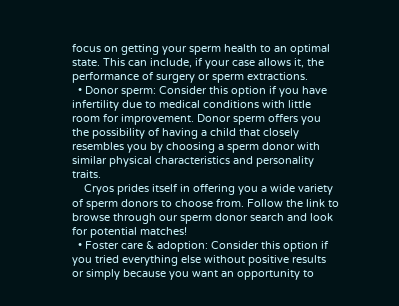focus on getting your sperm health to an optimal state. This can include, if your case allows it, the performance of surgery or sperm extractions.
  • Donor sperm: Consider this option if you have infertility due to medical conditions with little room for improvement. Donor sperm offers you the possibility of having a child that closely resembles you by choosing a sperm donor with similar physical characteristics and personality traits.
    Cryos prides itself in offering you a wide variety of sperm donors to choose from. Follow the link to browse through our sperm donor search and look for potential matches!
  • Foster care & adoption: Consider this option if you tried everything else without positive results or simply because you want an opportunity to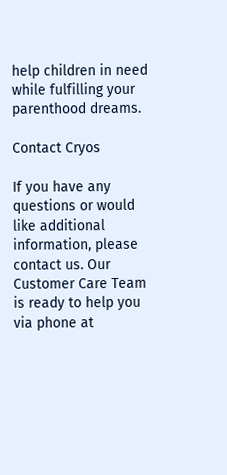help children in need while fulfilling your parenthood dreams.

Contact Cryos

If you have any questions or would like additional information, please contact us. Our Customer Care Team is ready to help you via phone at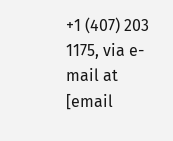+1 (407) 203 1175, via e-mail at [email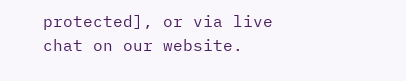protected], or via live chat on our website.